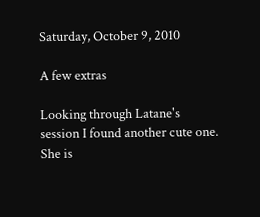Saturday, October 9, 2010

A few extras

Looking through Latane's session I found another cute one. She is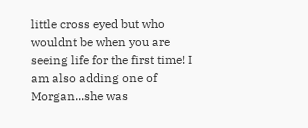little cross eyed but who wouldnt be when you are seeing life for the first time! I am also adding one of Morgan...she was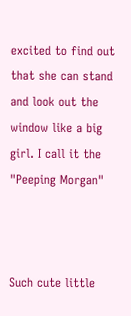excited to find out that she can stand and look out the window like a big girl. I call it the "Peeping Morgan"



Such cute little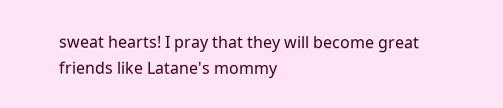sweat hearts! I pray that they will become great friends like Latane's mommy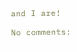and I are!

No comments: